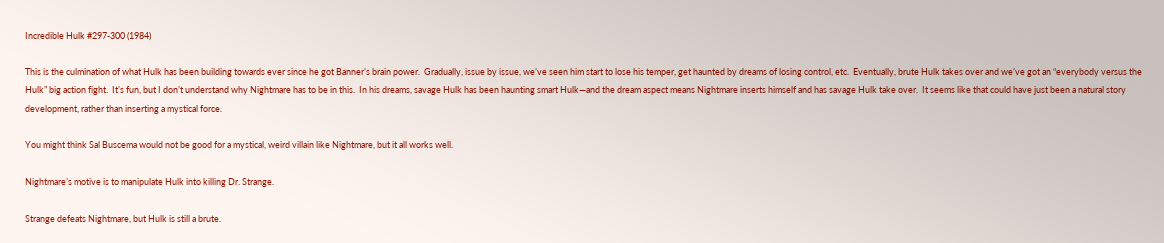Incredible Hulk #297-300 (1984)

This is the culmination of what Hulk has been building towards ever since he got Banner’s brain power.  Gradually, issue by issue, we’ve seen him start to lose his temper, get haunted by dreams of losing control, etc.  Eventually, brute Hulk takes over and we’ve got an “everybody versus the Hulk” big action fight.  It’s fun, but I don’t understand why Nightmare has to be in this.  In his dreams, savage Hulk has been haunting smart Hulk—and the dream aspect means Nightmare inserts himself and has savage Hulk take over.  It seems like that could have just been a natural story development, rather than inserting a mystical force.

You might think Sal Buscema would not be good for a mystical, weird villain like Nightmare, but it all works well.

Nightmare’s motive is to manipulate Hulk into killing Dr. Strange.

Strange defeats Nightmare, but Hulk is still a brute.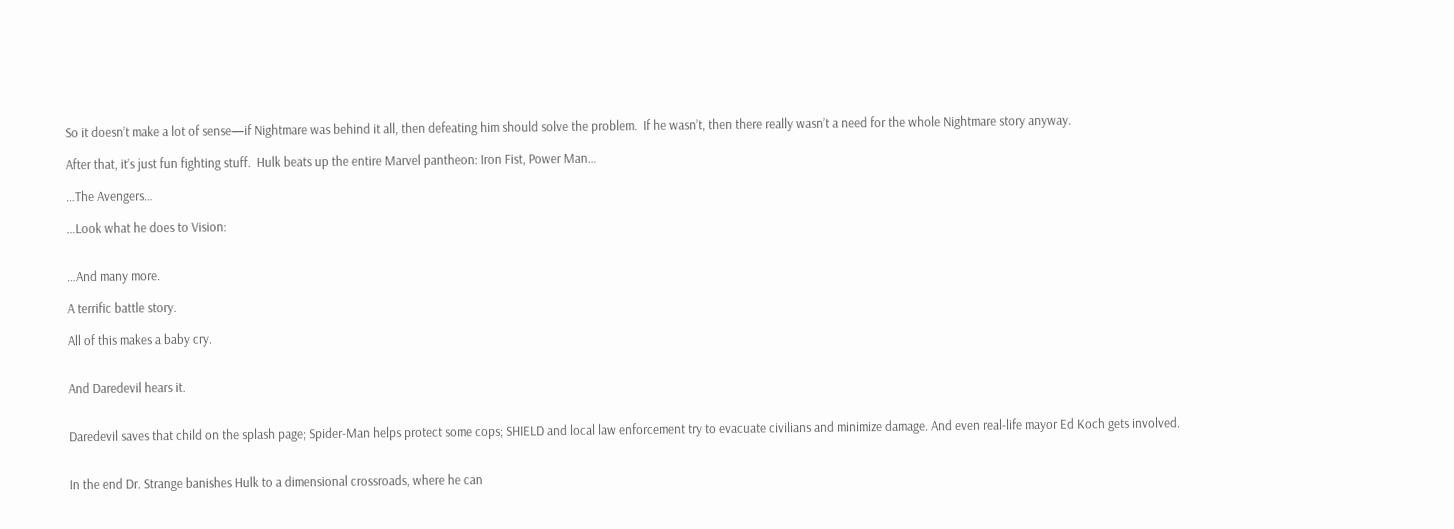So it doesn’t make a lot of sense—if Nightmare was behind it all, then defeating him should solve the problem.  If he wasn’t, then there really wasn’t a need for the whole Nightmare story anyway.

After that, it’s just fun fighting stuff.  Hulk beats up the entire Marvel pantheon: Iron Fist, Power Man…

…The Avengers…

…Look what he does to Vision:


…And many more.

A terrific battle story.

All of this makes a baby cry.


And Daredevil hears it.


Daredevil saves that child on the splash page; Spider-Man helps protect some cops; SHIELD and local law enforcement try to evacuate civilians and minimize damage. And even real-life mayor Ed Koch gets involved.


In the end Dr. Strange banishes Hulk to a dimensional crossroads, where he can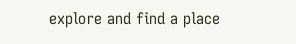explore and find a place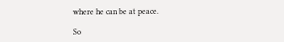where he can be at peace.

So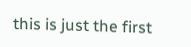this is just the first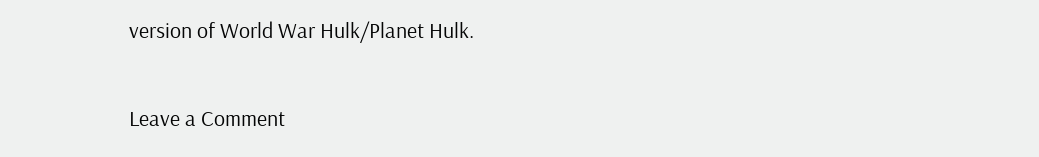version of World War Hulk/Planet Hulk.

Leave a Comment